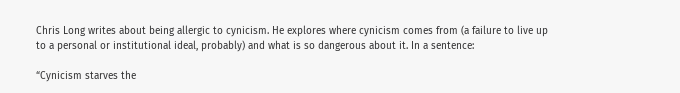Chris Long writes about being allergic to cynicism. He explores where cynicism comes from (a failure to live up to a personal or institutional ideal, probably) and what is so dangerous about it. In a sentence:

“Cynicism starves the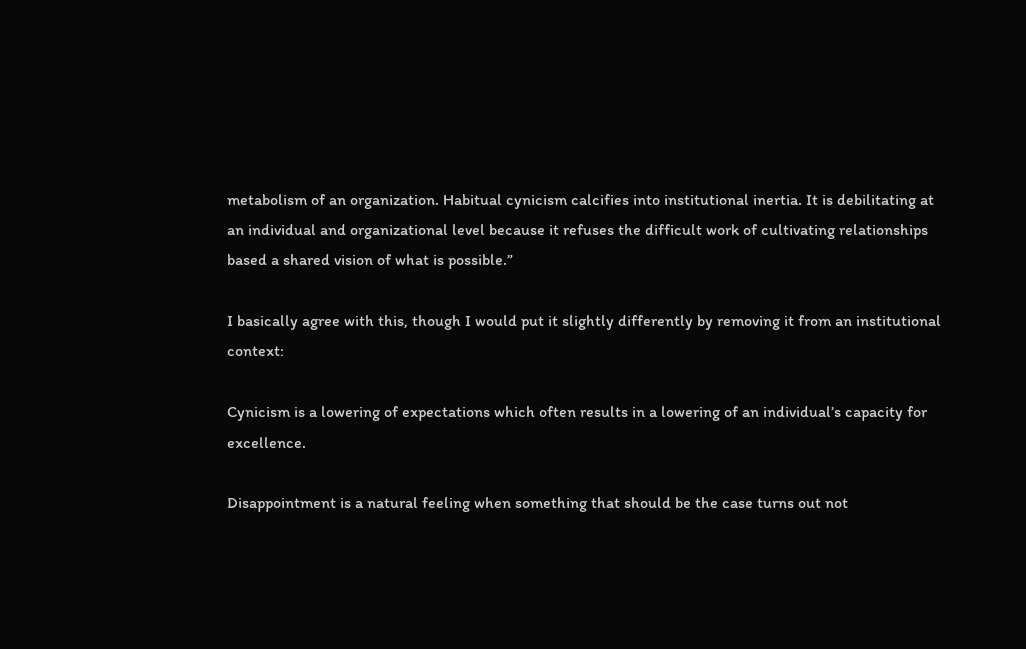metabolism of an organization. Habitual cynicism calcifies into institutional inertia. It is debilitating at an individual and organizational level because it refuses the difficult work of cultivating relationships based a shared vision of what is possible.”

I basically agree with this, though I would put it slightly differently by removing it from an institutional context:

Cynicism is a lowering of expectations which often results in a lowering of an individual’s capacity for excellence.

Disappointment is a natural feeling when something that should be the case turns out not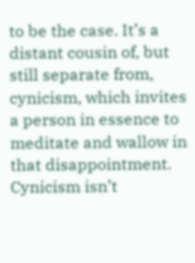to be the case. It’s a distant cousin of, but still separate from, cynicism, which invites a person in essence to meditate and wallow in that disappointment. Cynicism isn’t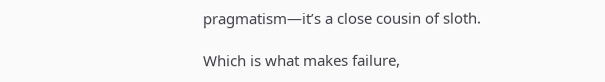pragmatism—it’s a close cousin of sloth.

Which is what makes failure,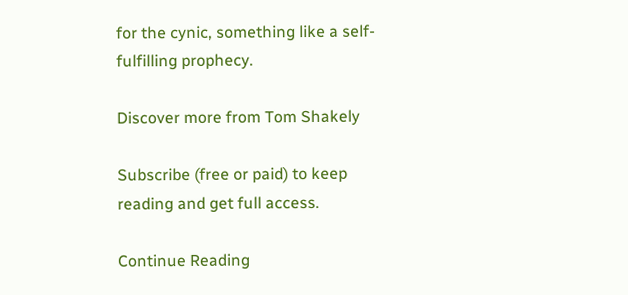for the cynic, something like a self-fulfilling prophecy.

Discover more from Tom Shakely

Subscribe (free or paid) to keep reading and get full access.

Continue Reading